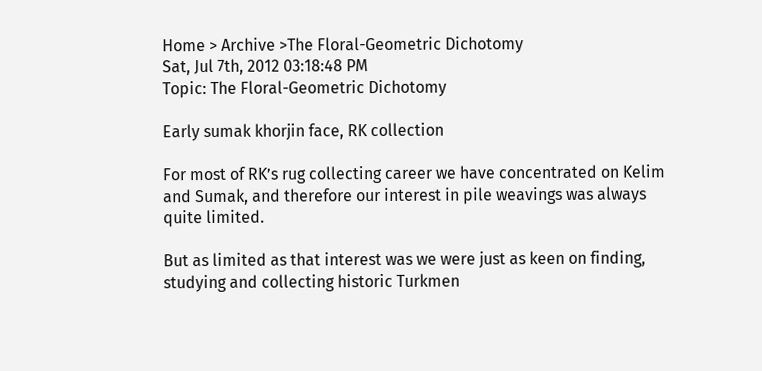Home > Archive >The Floral-Geometric Dichotomy
Sat, Jul 7th, 2012 03:18:48 PM
Topic: The Floral-Geometric Dichotomy

Early sumak khorjin face, RK collection

For most of RK’s rug collecting career we have concentrated on Kelim and Sumak, and therefore our interest in pile weavings was always quite limited.

But as limited as that interest was we were just as keen on finding, studying and collecting historic Turkmen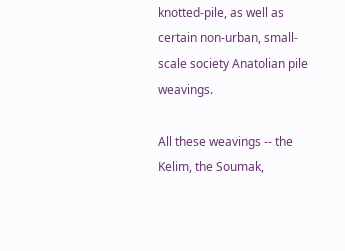knotted-pile, as well as certain non-urban, small-scale society Anatolian pile weavings.

All these weavings -- the Kelim, the Soumak,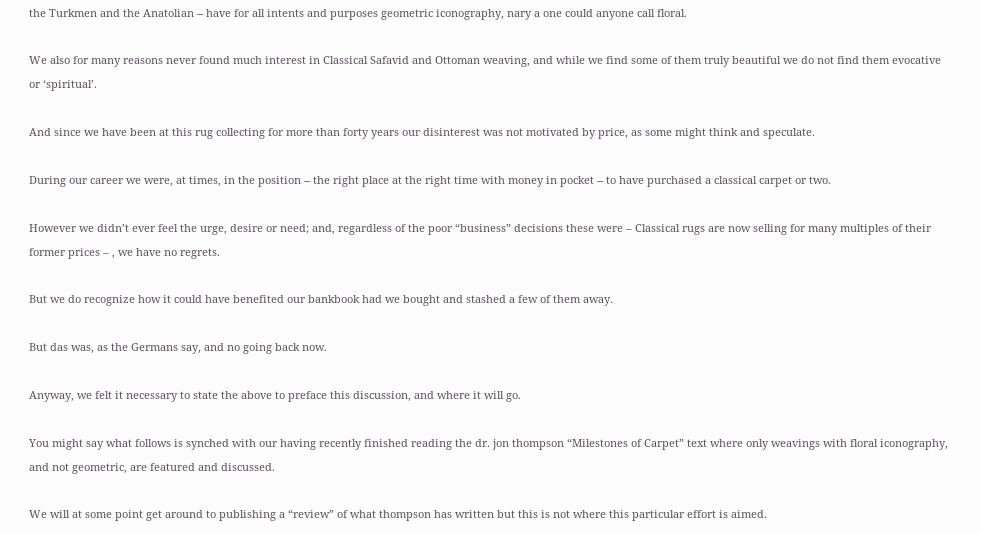the Turkmen and the Anatolian -- have for all intents and purposes geometric iconography, nary a one could anyone call floral.

We also for many reasons never found much interest in Classical Safavid and Ottoman weaving, and while we find some of them truly beautiful we do not find them evocative or ‘spiritual’.

And since we have been at this rug collecting for more than forty years our disinterest was not motivated by price, as some might think and speculate.

During our career we were, at times, in the position -- the right place at the right time with money in pocket -- to have purchased a classical carpet or two.

However we didn’t ever feel the urge, desire or need; and, regardless of the poor “business” decisions these were – Classical rugs are now selling for many multiples of their former prices – , we have no regrets.

But we do recognize how it could have benefited our bankbook had we bought and stashed a few of them away.

But das was, as the Germans say, and no going back now.

Anyway, we felt it necessary to state the above to preface this discussion, and where it will go.

You might say what follows is synched with our having recently finished reading the dr. jon thompson “Milestones of Carpet” text where only weavings with floral iconography, and not geometric, are featured and discussed.

We will at some point get around to publishing a “review” of what thompson has written but this is not where this particular effort is aimed.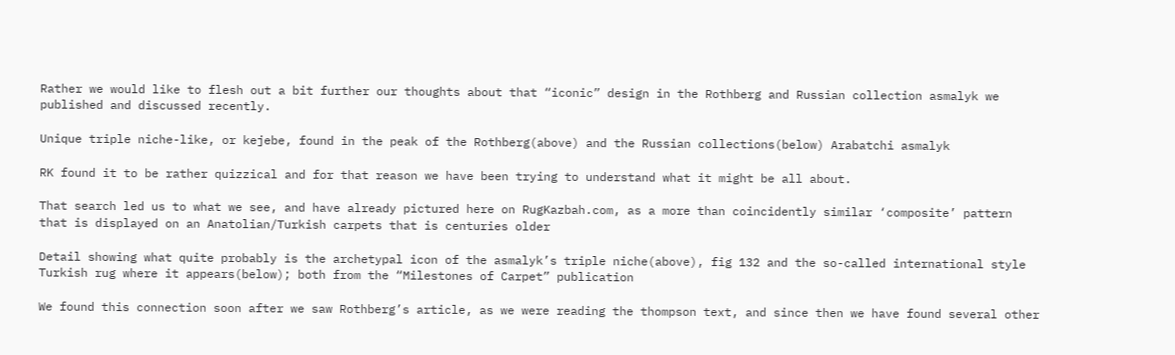Rather we would like to flesh out a bit further our thoughts about that “iconic” design in the Rothberg and Russian collection asmalyk we published and discussed recently.

Unique triple niche-like, or kejebe, found in the peak of the Rothberg(above) and the Russian collections(below) Arabatchi asmalyk

RK found it to be rather quizzical and for that reason we have been trying to understand what it might be all about.

That search led us to what we see, and have already pictured here on RugKazbah.com, as a more than coincidently similar ‘composite’ pattern that is displayed on an Anatolian/Turkish carpets that is centuries older

Detail showing what quite probably is the archetypal icon of the asmalyk’s triple niche(above), fig 132 and the so-called international style Turkish rug where it appears(below); both from the “Milestones of Carpet” publication

We found this connection soon after we saw Rothberg’s article, as we were reading the thompson text, and since then we have found several other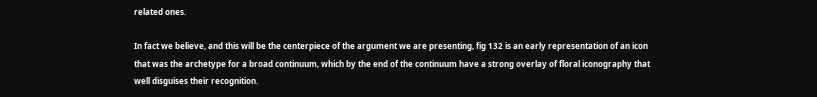related ones.

In fact we believe, and this will be the centerpiece of the argument we are presenting, fig 132 is an early representation of an icon that was the archetype for a broad continuum, which by the end of the continuum have a strong overlay of floral iconography that well disguises their recognition.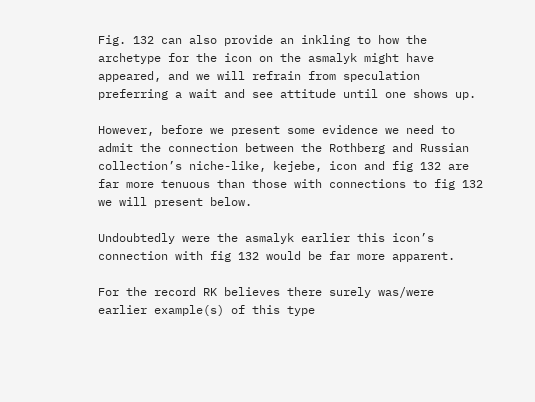Fig. 132 can also provide an inkling to how the archetype for the icon on the asmalyk might have appeared, and we will refrain from speculation preferring a wait and see attitude until one shows up.

However, before we present some evidence we need to admit the connection between the Rothberg and Russian collection’s niche-like, kejebe, icon and fig 132 are far more tenuous than those with connections to fig 132 we will present below.

Undoubtedly were the asmalyk earlier this icon’s connection with fig 132 would be far more apparent.

For the record RK believes there surely was/were earlier example(s) of this type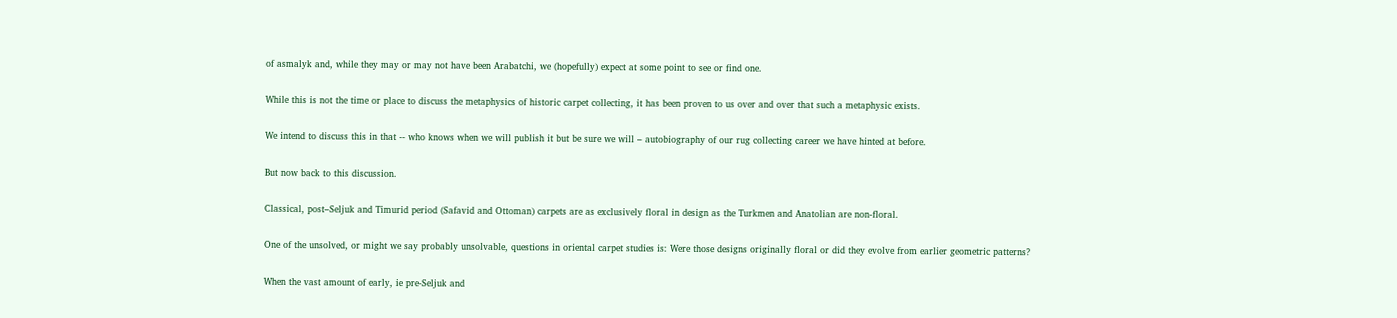of asmalyk and, while they may or may not have been Arabatchi, we (hopefully) expect at some point to see or find one.

While this is not the time or place to discuss the metaphysics of historic carpet collecting, it has been proven to us over and over that such a metaphysic exists.

We intend to discuss this in that -- who knows when we will publish it but be sure we will – autobiography of our rug collecting career we have hinted at before.

But now back to this discussion.

Classical, post–Seljuk and Timurid period (Safavid and Ottoman) carpets are as exclusively floral in design as the Turkmen and Anatolian are non-floral.

One of the unsolved, or might we say probably unsolvable, questions in oriental carpet studies is: Were those designs originally floral or did they evolve from earlier geometric patterns?

When the vast amount of early, ie pre-Seljuk and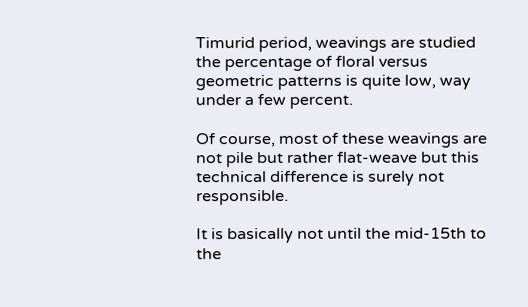Timurid period, weavings are studied the percentage of floral versus geometric patterns is quite low, way under a few percent.

Of course, most of these weavings are not pile but rather flat-weave but this technical difference is surely not responsible.

It is basically not until the mid-15th to the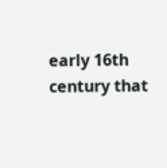early 16th century that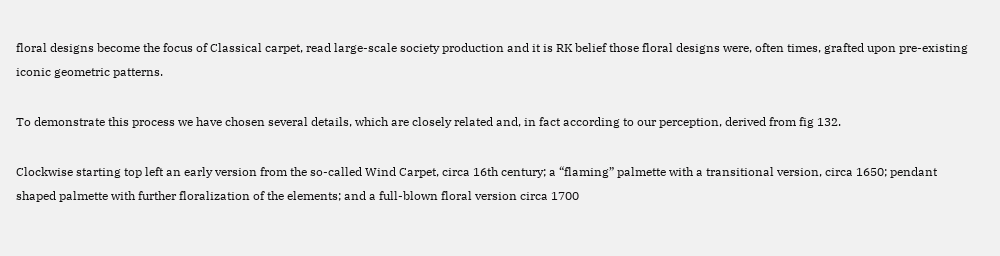floral designs become the focus of Classical carpet, read large-scale society production and it is RK belief those floral designs were, often times, grafted upon pre-existing iconic geometric patterns.

To demonstrate this process we have chosen several details, which are closely related and, in fact according to our perception, derived from fig 132.

Clockwise starting top left an early version from the so-called Wind Carpet, circa 16th century; a “flaming” palmette with a transitional version, circa 1650; pendant shaped palmette with further floralization of the elements; and a full-blown floral version circa 1700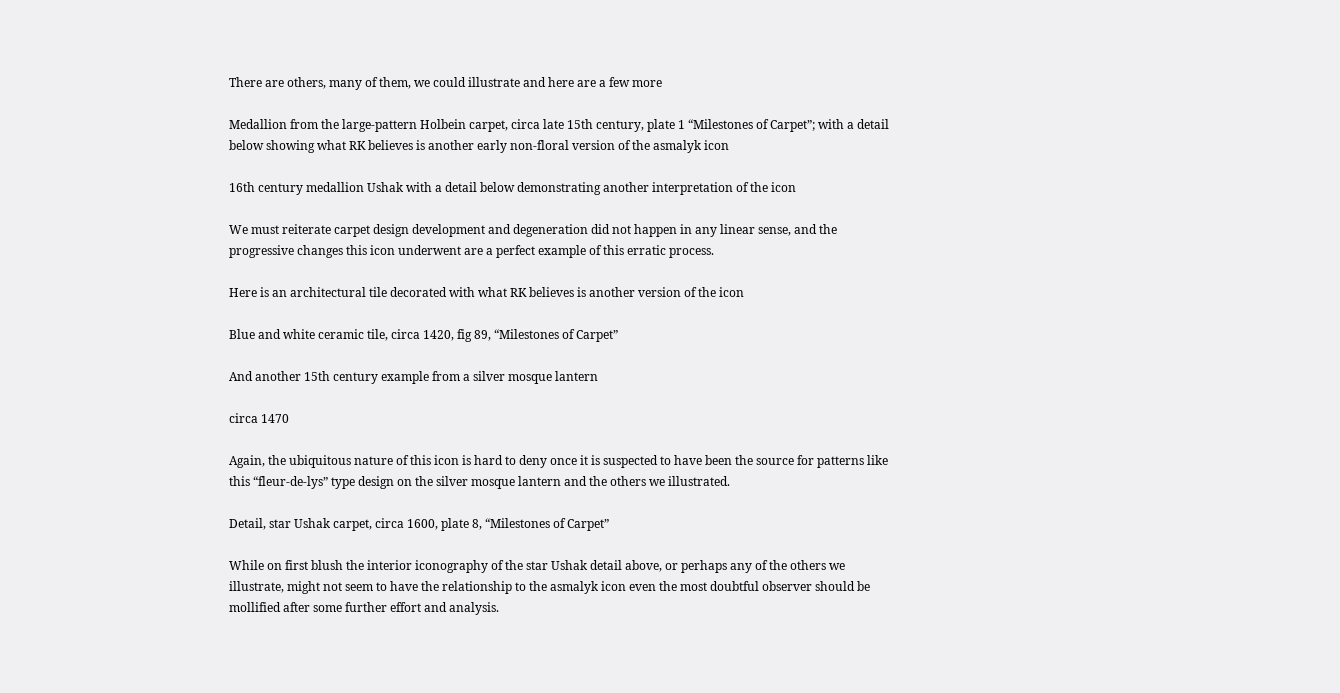There are others, many of them, we could illustrate and here are a few more

Medallion from the large-pattern Holbein carpet, circa late 15th century, plate 1 “Milestones of Carpet”; with a detail below showing what RK believes is another early non-floral version of the asmalyk icon

16th century medallion Ushak with a detail below demonstrating another interpretation of the icon

We must reiterate carpet design development and degeneration did not happen in any linear sense, and the progressive changes this icon underwent are a perfect example of this erratic process.

Here is an architectural tile decorated with what RK believes is another version of the icon

Blue and white ceramic tile, circa 1420, fig 89, “Milestones of Carpet”

And another 15th century example from a silver mosque lantern

circa 1470

Again, the ubiquitous nature of this icon is hard to deny once it is suspected to have been the source for patterns like this “fleur-de-lys” type design on the silver mosque lantern and the others we illustrated.

Detail, star Ushak carpet, circa 1600, plate 8, “Milestones of Carpet”

While on first blush the interior iconography of the star Ushak detail above, or perhaps any of the others we illustrate, might not seem to have the relationship to the asmalyk icon even the most doubtful observer should be mollified after some further effort and analysis.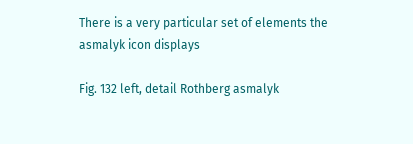There is a very particular set of elements the asmalyk icon displays

Fig. 132 left, detail Rothberg asmalyk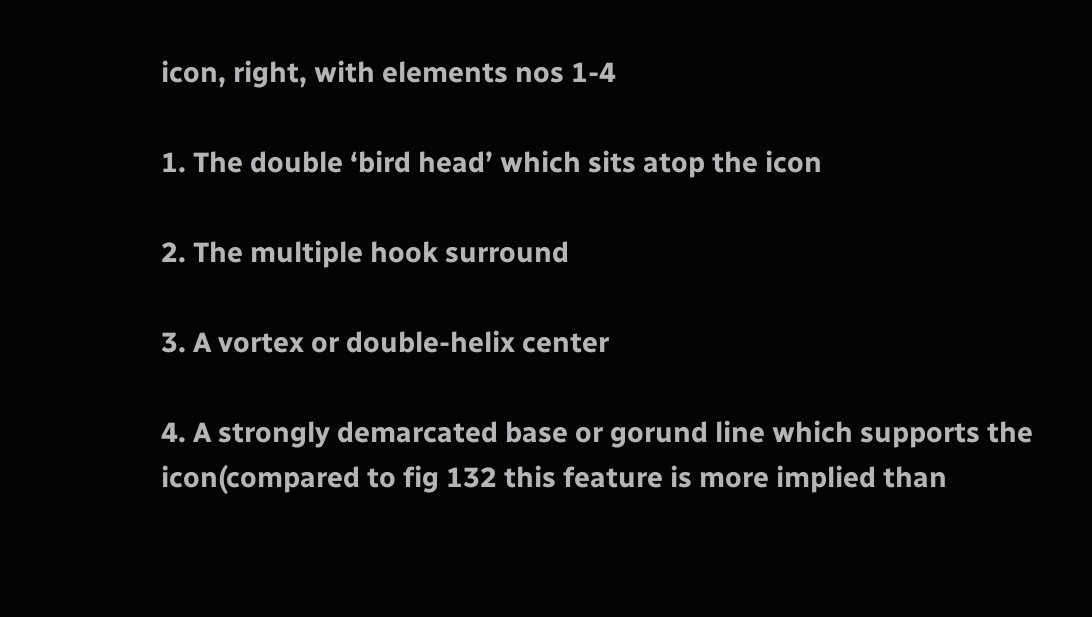icon, right, with elements nos 1-4

1. The double ‘bird head’ which sits atop the icon

2. The multiple hook surround

3. A vortex or double-helix center

4. A strongly demarcated base or gorund line which supports the icon(compared to fig 132 this feature is more implied than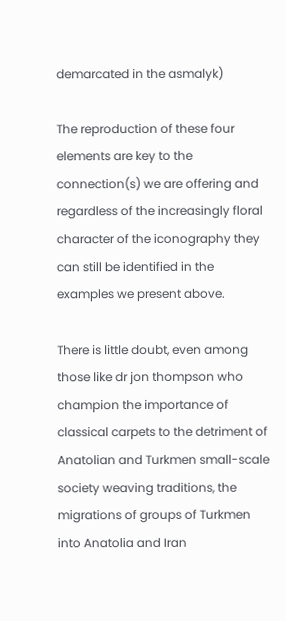demarcated in the asmalyk)

The reproduction of these four elements are key to the connection(s) we are offering and regardless of the increasingly floral character of the iconography they can still be identified in the examples we present above.

There is little doubt, even among those like dr jon thompson who champion the importance of classical carpets to the detriment of Anatolian and Turkmen small-scale society weaving traditions, the migrations of groups of Turkmen into Anatolia and Iran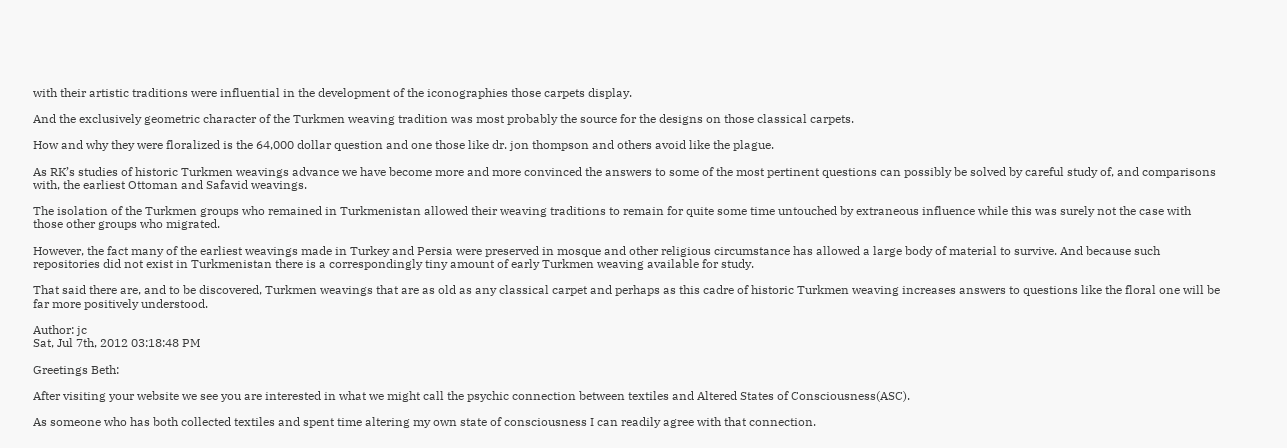with their artistic traditions were influential in the development of the iconographies those carpets display.

And the exclusively geometric character of the Turkmen weaving tradition was most probably the source for the designs on those classical carpets.

How and why they were floralized is the 64,000 dollar question and one those like dr. jon thompson and others avoid like the plague.

As RK’s studies of historic Turkmen weavings advance we have become more and more convinced the answers to some of the most pertinent questions can possibly be solved by careful study of, and comparisons with, the earliest Ottoman and Safavid weavings.

The isolation of the Turkmen groups who remained in Turkmenistan allowed their weaving traditions to remain for quite some time untouched by extraneous influence while this was surely not the case with those other groups who migrated.

However, the fact many of the earliest weavings made in Turkey and Persia were preserved in mosque and other religious circumstance has allowed a large body of material to survive. And because such repositories did not exist in Turkmenistan there is a correspondingly tiny amount of early Turkmen weaving available for study.

That said there are, and to be discovered, Turkmen weavings that are as old as any classical carpet and perhaps as this cadre of historic Turkmen weaving increases answers to questions like the floral one will be far more positively understood.

Author: jc
Sat, Jul 7th, 2012 03:18:48 PM

Greetings Beth:

After visiting your website we see you are interested in what we might call the psychic connection between textiles and Altered States of Consciousness(ASC).

As someone who has both collected textiles and spent time altering my own state of consciousness I can readily agree with that connection.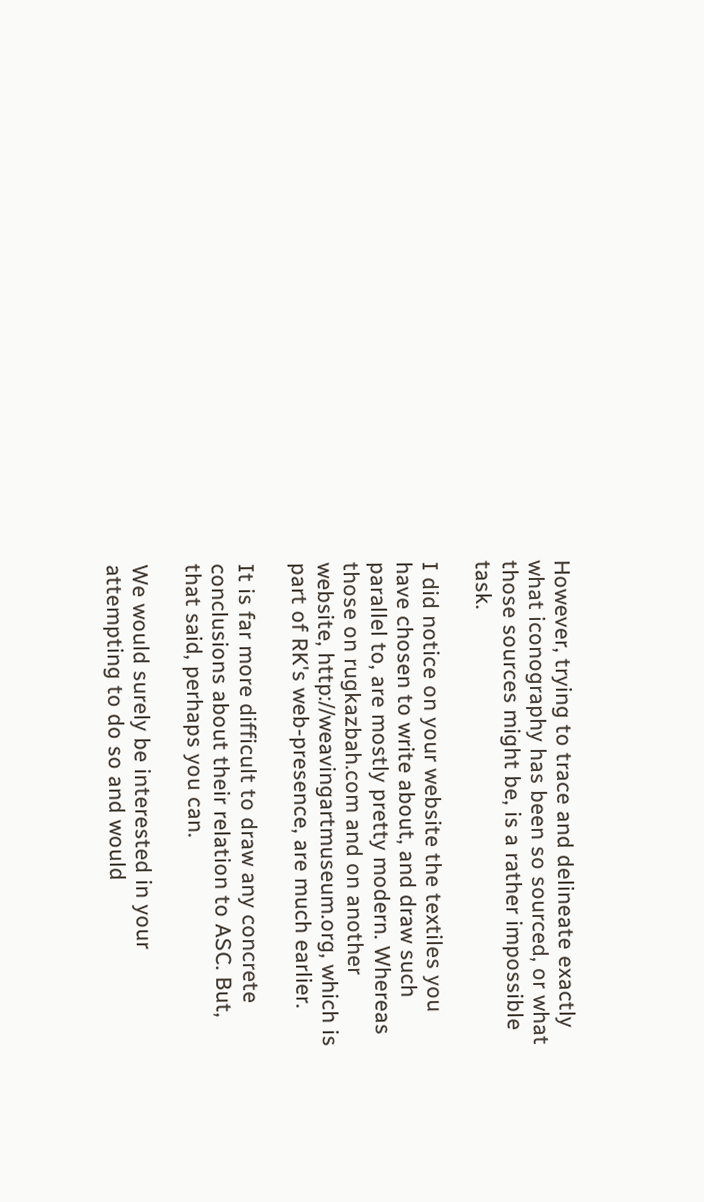However, trying to trace and delineate exactly what iconography has been so sourced, or what those sources might be, is a rather impossible task.

I did notice on your website the textiles you have chosen to write about, and draw such parallel to, are mostly pretty modern. Whereas those on rugkazbah.com and on another website, http://weavingartmuseum.org, which is part of RK's web-presence, are much earlier.

It is far more difficult to draw any concrete conclusions about their relation to ASC. But, that said, perhaps you can.

We would surely be interested in your attempting to do so and would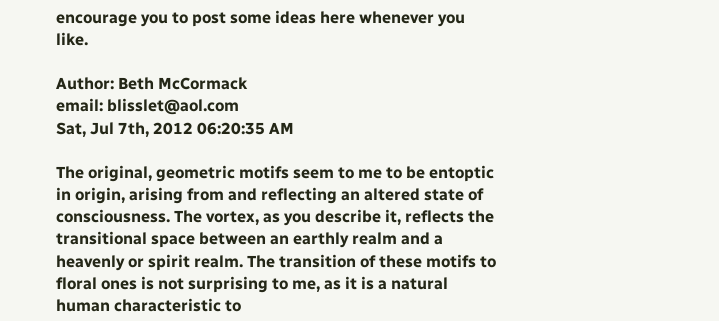encourage you to post some ideas here whenever you like.

Author: Beth McCormack
email: blisslet@aol.com
Sat, Jul 7th, 2012 06:20:35 AM

The original, geometric motifs seem to me to be entoptic in origin, arising from and reflecting an altered state of consciousness. The vortex, as you describe it, reflects the transitional space between an earthly realm and a heavenly or spirit realm. The transition of these motifs to floral ones is not surprising to me, as it is a natural human characteristic to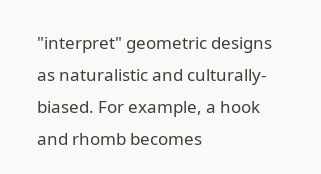"interpret" geometric designs as naturalistic and culturally-biased. For example, a hook and rhomb becomes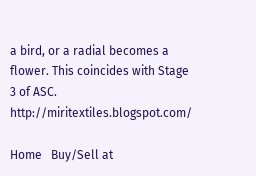a bird, or a radial becomes a flower. This coincides with Stage 3 of ASC. http://miritextiles.blogspot.com/

Home   Buy/Sell at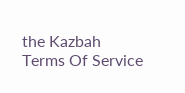the Kazbah   Terms Of Service